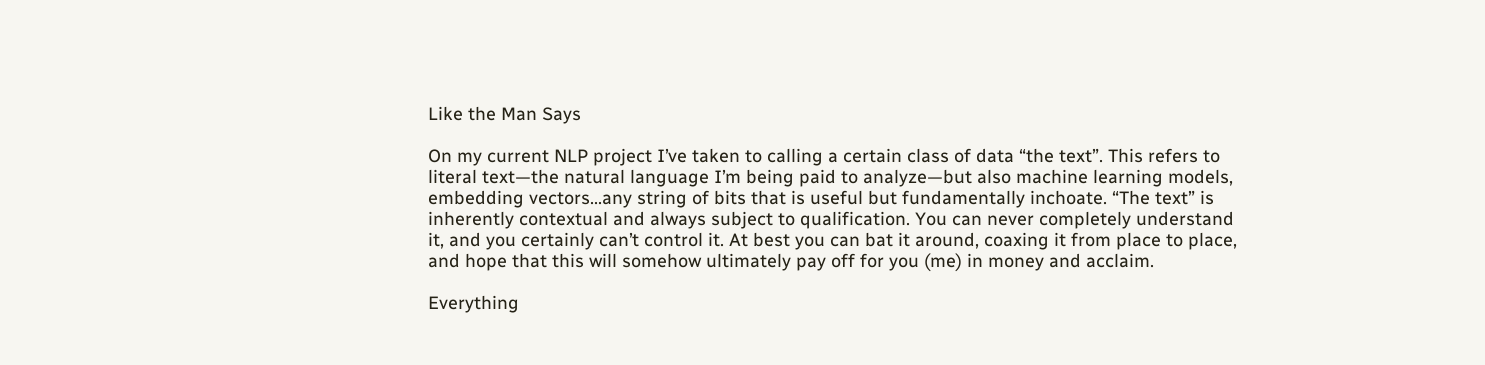Like the Man Says

On my current NLP project I’ve taken to calling a certain class of data “the text”. This refers to literal text—the natural language I’m being paid to analyze—but also machine learning models, embedding vectors…any string of bits that is useful but fundamentally inchoate. “The text” is inherently contextual and always subject to qualification. You can never completely understand it, and you certainly can’t control it. At best you can bat it around, coaxing it from place to place, and hope that this will somehow ultimately pay off for you (me) in money and acclaim.

Everything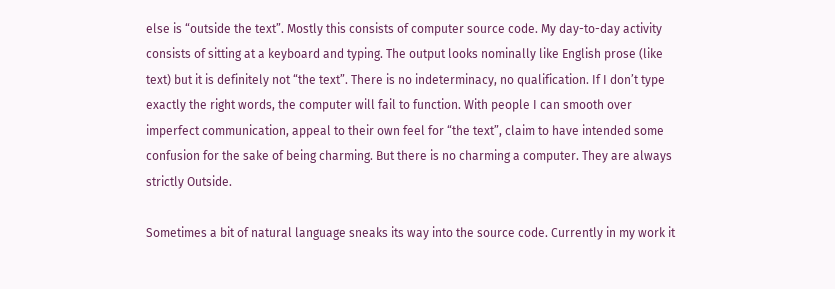else is “outside the text”. Mostly this consists of computer source code. My day-to-day activity consists of sitting at a keyboard and typing. The output looks nominally like English prose (like text) but it is definitely not “the text”. There is no indeterminacy, no qualification. If I don’t type exactly the right words, the computer will fail to function. With people I can smooth over imperfect communication, appeal to their own feel for “the text”, claim to have intended some confusion for the sake of being charming. But there is no charming a computer. They are always strictly Outside.

Sometimes a bit of natural language sneaks its way into the source code. Currently in my work it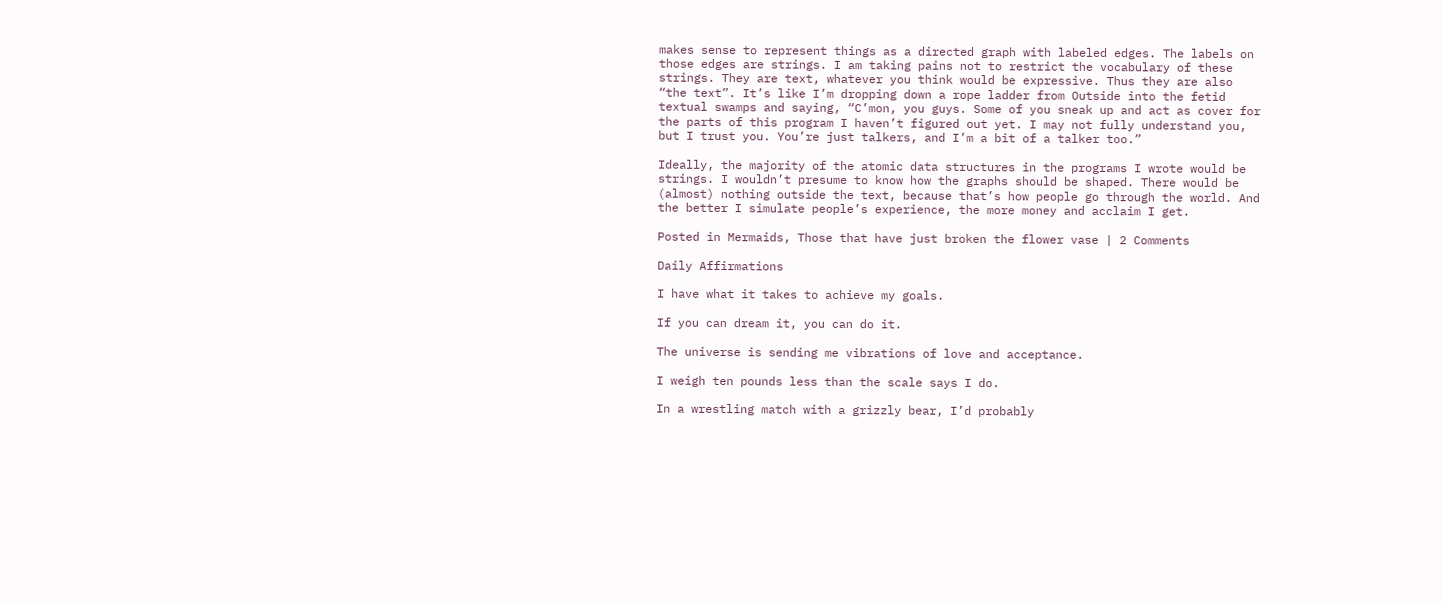makes sense to represent things as a directed graph with labeled edges. The labels on those edges are strings. I am taking pains not to restrict the vocabulary of these strings. They are text, whatever you think would be expressive. Thus they are also “the text”. It’s like I’m dropping down a rope ladder from Outside into the fetid textual swamps and saying, “C’mon, you guys. Some of you sneak up and act as cover for the parts of this program I haven’t figured out yet. I may not fully understand you, but I trust you. You’re just talkers, and I’m a bit of a talker too.”

Ideally, the majority of the atomic data structures in the programs I wrote would be strings. I wouldn’t presume to know how the graphs should be shaped. There would be (almost) nothing outside the text, because that’s how people go through the world. And the better I simulate people’s experience, the more money and acclaim I get.

Posted in Mermaids, Those that have just broken the flower vase | 2 Comments

Daily Affirmations

I have what it takes to achieve my goals.

If you can dream it, you can do it.

The universe is sending me vibrations of love and acceptance.

I weigh ten pounds less than the scale says I do.

In a wrestling match with a grizzly bear, I’d probably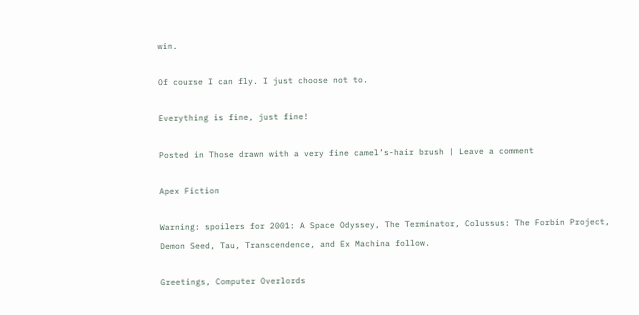win.

Of course I can fly. I just choose not to.

Everything is fine, just fine!

Posted in Those drawn with a very fine camel’s-hair brush | Leave a comment

Apex Fiction

Warning: spoilers for 2001: A Space Odyssey, The Terminator, Colussus: The Forbin Project, Demon Seed, Tau, Transcendence, and Ex Machina follow.

Greetings, Computer Overlords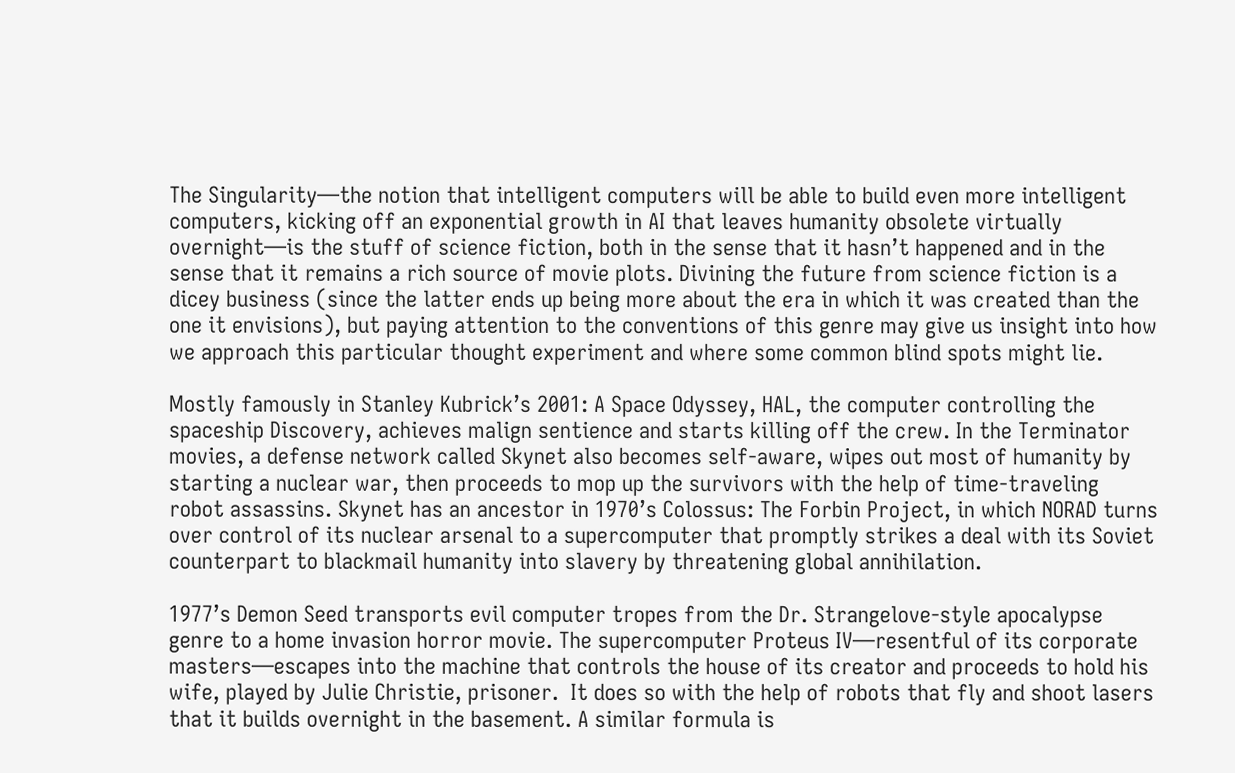The Singularity—the notion that intelligent computers will be able to build even more intelligent computers, kicking off an exponential growth in AI that leaves humanity obsolete virtually overnight—is the stuff of science fiction, both in the sense that it hasn’t happened and in the sense that it remains a rich source of movie plots. Divining the future from science fiction is a dicey business (since the latter ends up being more about the era in which it was created than the one it envisions), but paying attention to the conventions of this genre may give us insight into how we approach this particular thought experiment and where some common blind spots might lie.

Mostly famously in Stanley Kubrick’s 2001: A Space Odyssey, HAL, the computer controlling the spaceship Discovery, achieves malign sentience and starts killing off the crew. In the Terminator movies, a defense network called Skynet also becomes self-aware, wipes out most of humanity by starting a nuclear war, then proceeds to mop up the survivors with the help of time-traveling robot assassins. Skynet has an ancestor in 1970’s Colossus: The Forbin Project, in which NORAD turns over control of its nuclear arsenal to a supercomputer that promptly strikes a deal with its Soviet counterpart to blackmail humanity into slavery by threatening global annihilation.

1977’s Demon Seed transports evil computer tropes from the Dr. Strangelove-style apocalypse genre to a home invasion horror movie. The supercomputer Proteus IV—resentful of its corporate masters—escapes into the machine that controls the house of its creator and proceeds to hold his wife, played by Julie Christie, prisoner.  It does so with the help of robots that fly and shoot lasers that it builds overnight in the basement. A similar formula is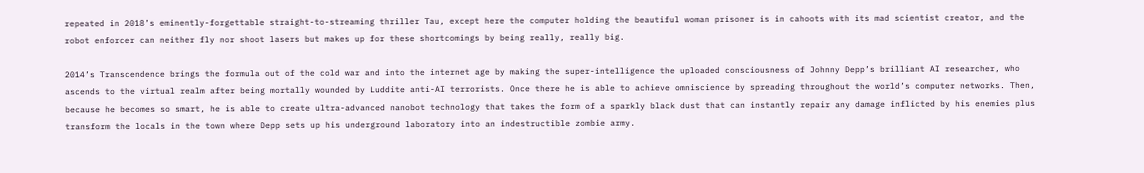repeated in 2018’s eminently-forgettable straight-to-streaming thriller Tau, except here the computer holding the beautiful woman prisoner is in cahoots with its mad scientist creator, and the robot enforcer can neither fly nor shoot lasers but makes up for these shortcomings by being really, really big.

2014’s Transcendence brings the formula out of the cold war and into the internet age by making the super-intelligence the uploaded consciousness of Johnny Depp’s brilliant AI researcher, who ascends to the virtual realm after being mortally wounded by Luddite anti-AI terrorists. Once there he is able to achieve omniscience by spreading throughout the world’s computer networks. Then, because he becomes so smart, he is able to create ultra-advanced nanobot technology that takes the form of a sparkly black dust that can instantly repair any damage inflicted by his enemies plus transform the locals in the town where Depp sets up his underground laboratory into an indestructible zombie army.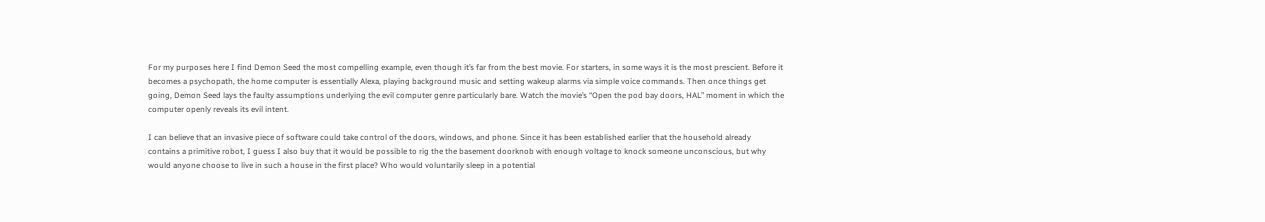For my purposes here I find Demon Seed the most compelling example, even though it’s far from the best movie. For starters, in some ways it is the most prescient. Before it becomes a psychopath, the home computer is essentially Alexa, playing background music and setting wakeup alarms via simple voice commands. Then once things get going, Demon Seed lays the faulty assumptions underlying the evil computer genre particularly bare. Watch the movie’s “Open the pod bay doors, HAL” moment in which the computer openly reveals its evil intent.

I can believe that an invasive piece of software could take control of the doors, windows, and phone. Since it has been established earlier that the household already contains a primitive robot, I guess I also buy that it would be possible to rig the the basement doorknob with enough voltage to knock someone unconscious, but why would anyone choose to live in such a house in the first place? Who would voluntarily sleep in a potential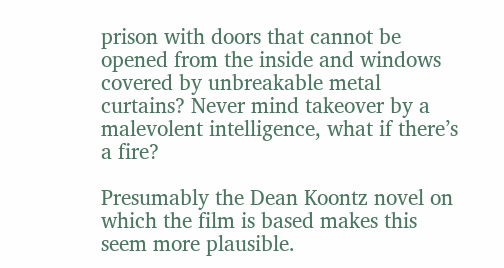prison with doors that cannot be opened from the inside and windows covered by unbreakable metal curtains? Never mind takeover by a malevolent intelligence, what if there’s a fire?

Presumably the Dean Koontz novel on which the film is based makes this seem more plausible.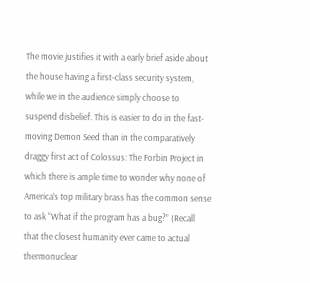The movie justifies it with a early brief aside about the house having a first-class security system, while we in the audience simply choose to suspend disbelief. This is easier to do in the fast-moving Demon Seed than in the comparatively draggy first act of Colossus: The Forbin Project in which there is ample time to wonder why none of America’s top military brass has the common sense to ask “What if the program has a bug?” (Recall that the closest humanity ever came to actual thermonuclear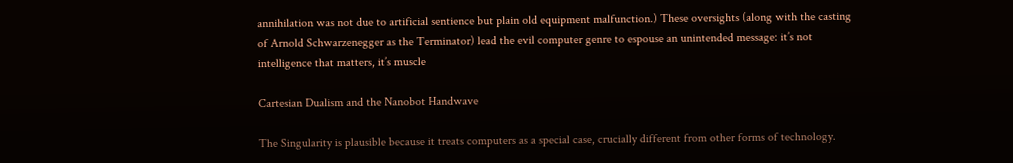annihilation was not due to artificial sentience but plain old equipment malfunction.) These oversights (along with the casting of Arnold Schwarzenegger as the Terminator) lead the evil computer genre to espouse an unintended message: it’s not intelligence that matters, it’s muscle

Cartesian Dualism and the Nanobot Handwave

The Singularity is plausible because it treats computers as a special case, crucially different from other forms of technology.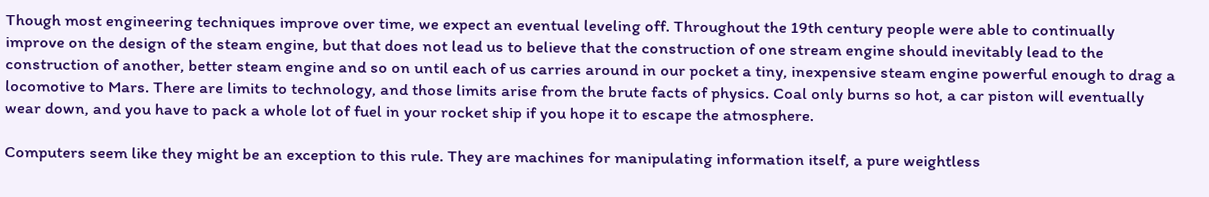Though most engineering techniques improve over time, we expect an eventual leveling off. Throughout the 19th century people were able to continually improve on the design of the steam engine, but that does not lead us to believe that the construction of one stream engine should inevitably lead to the construction of another, better steam engine and so on until each of us carries around in our pocket a tiny, inexpensive steam engine powerful enough to drag a locomotive to Mars. There are limits to technology, and those limits arise from the brute facts of physics. Coal only burns so hot, a car piston will eventually wear down, and you have to pack a whole lot of fuel in your rocket ship if you hope it to escape the atmosphere.

Computers seem like they might be an exception to this rule. They are machines for manipulating information itself, a pure weightless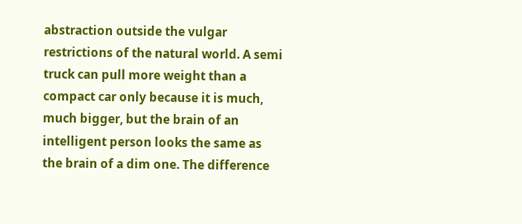abstraction outside the vulgar restrictions of the natural world. A semi truck can pull more weight than a compact car only because it is much, much bigger, but the brain of an intelligent person looks the same as the brain of a dim one. The difference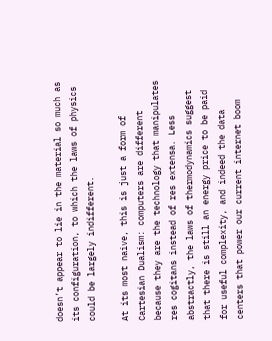doesn’t appear to lie in the material so much as its configuration, to which the laws of physics could be largely indifferent.

At its most naive, this is just a form of Cartesian Dualism: computers are different because they are the technology that manipulates res cogitans instead of res extensa. Less abstractly, the laws of thermodynamics suggest that there is still an energy price to be paid for useful complexity, and indeed the data centers that power our current internet boom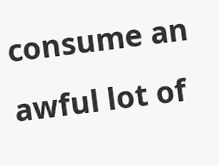consume an awful lot of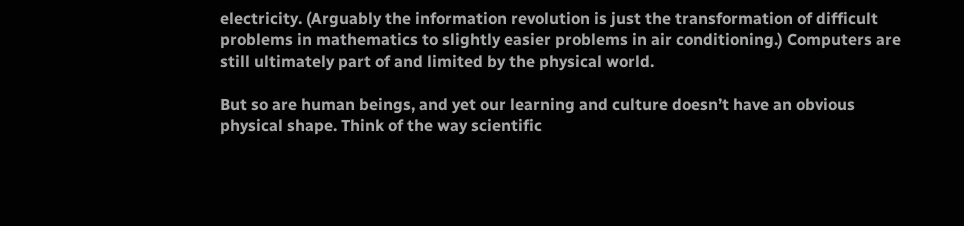electricity. (Arguably the information revolution is just the transformation of difficult problems in mathematics to slightly easier problems in air conditioning.) Computers are still ultimately part of and limited by the physical world.

But so are human beings, and yet our learning and culture doesn’t have an obvious physical shape. Think of the way scientific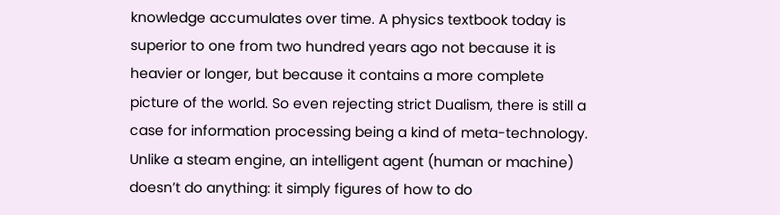knowledge accumulates over time. A physics textbook today is superior to one from two hundred years ago not because it is heavier or longer, but because it contains a more complete picture of the world. So even rejecting strict Dualism, there is still a case for information processing being a kind of meta-technology. Unlike a steam engine, an intelligent agent (human or machine) doesn’t do anything: it simply figures of how to do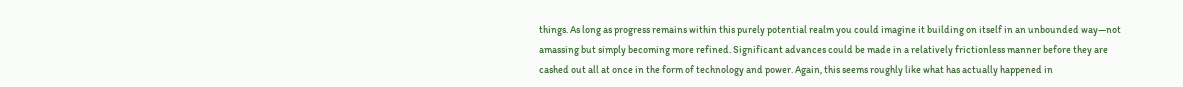things. As long as progress remains within this purely potential realm you could imagine it building on itself in an unbounded way—not amassing but simply becoming more refined. Significant advances could be made in a relatively frictionless manner before they are cashed out all at once in the form of technology and power. Again, this seems roughly like what has actually happened in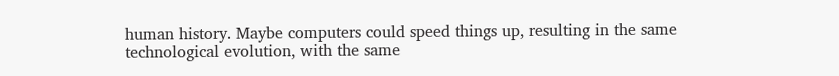human history. Maybe computers could speed things up, resulting in the same technological evolution, with the same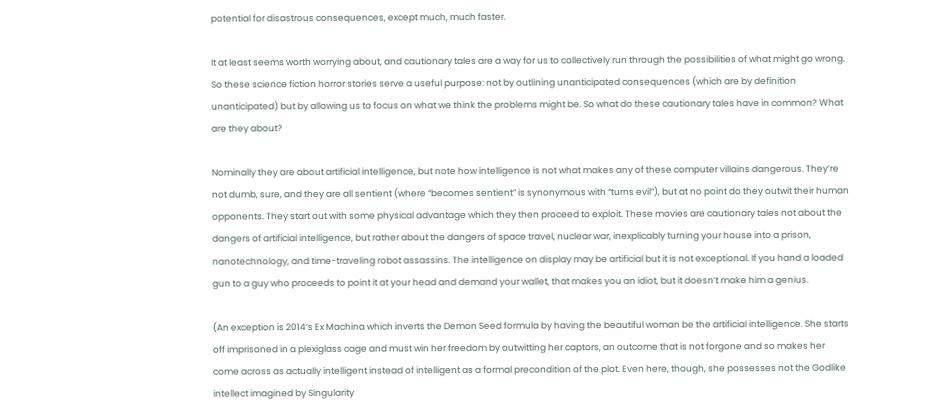potential for disastrous consequences, except much, much faster.

It at least seems worth worrying about, and cautionary tales are a way for us to collectively run through the possibilities of what might go wrong. So these science fiction horror stories serve a useful purpose: not by outlining unanticipated consequences (which are by definition unanticipated) but by allowing us to focus on what we think the problems might be. So what do these cautionary tales have in common? What are they about?

Nominally they are about artificial intelligence, but note how intelligence is not what makes any of these computer villains dangerous. They’re not dumb, sure, and they are all sentient (where “becomes sentient” is synonymous with “turns evil”), but at no point do they outwit their human opponents. They start out with some physical advantage which they then proceed to exploit. These movies are cautionary tales not about the dangers of artificial intelligence, but rather about the dangers of space travel, nuclear war, inexplicably turning your house into a prison, nanotechnology, and time-traveling robot assassins. The intelligence on display may be artificial but it is not exceptional. If you hand a loaded gun to a guy who proceeds to point it at your head and demand your wallet, that makes you an idiot, but it doesn’t make him a genius.

(An exception is 2014’s Ex Machina which inverts the Demon Seed formula by having the beautiful woman be the artificial intelligence. She starts off imprisoned in a plexiglass cage and must win her freedom by outwitting her captors, an outcome that is not forgone and so makes her come across as actually intelligent instead of intelligent as a formal precondition of the plot. Even here, though, she possesses not the Godlike intellect imagined by Singularity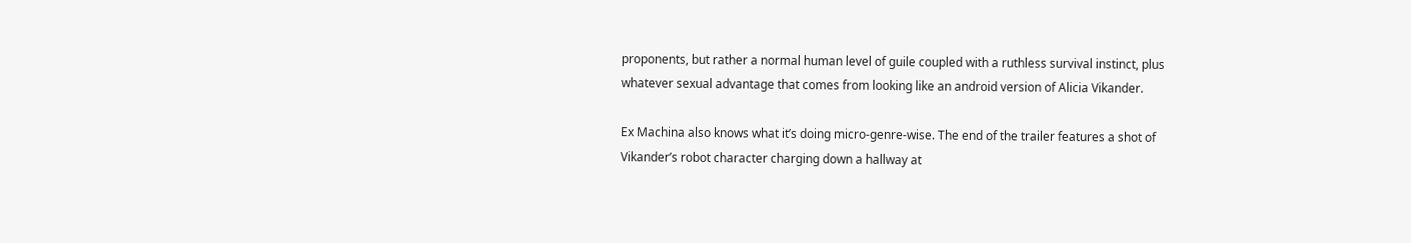proponents, but rather a normal human level of guile coupled with a ruthless survival instinct, plus whatever sexual advantage that comes from looking like an android version of Alicia Vikander.

Ex Machina also knows what it’s doing micro-genre-wise. The end of the trailer features a shot of Vikander’s robot character charging down a hallway at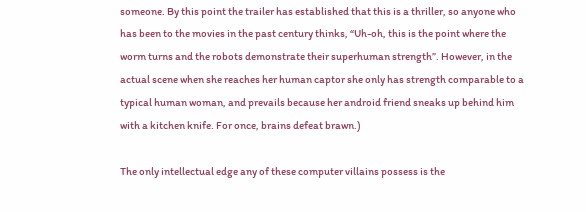someone. By this point the trailer has established that this is a thriller, so anyone who has been to the movies in the past century thinks, “Uh-oh, this is the point where the worm turns and the robots demonstrate their superhuman strength”. However, in the actual scene when she reaches her human captor she only has strength comparable to a typical human woman, and prevails because her android friend sneaks up behind him with a kitchen knife. For once, brains defeat brawn.)

The only intellectual edge any of these computer villains possess is the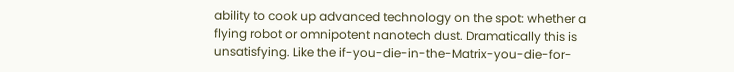ability to cook up advanced technology on the spot: whether a flying robot or omnipotent nanotech dust. Dramatically this is unsatisfying. Like the if-you-die-in-the-Matrix-you-die-for-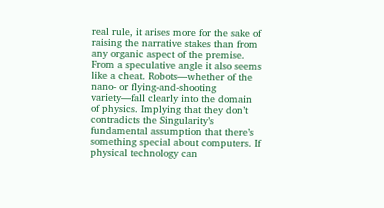real rule, it arises more for the sake of raising the narrative stakes than from any organic aspect of the premise. From a speculative angle it also seems like a cheat. Robots—whether of the nano- or flying-and-shooting variety—fall clearly into the domain of physics. Implying that they don’t contradicts the Singularity’s fundamental assumption that there’s something special about computers. If physical technology can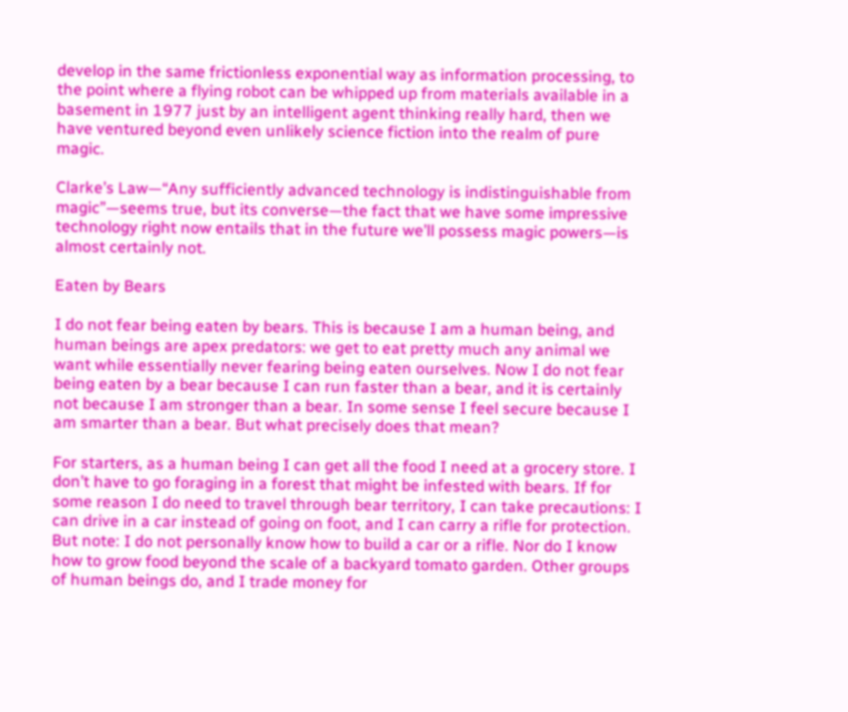develop in the same frictionless exponential way as information processing, to the point where a flying robot can be whipped up from materials available in a basement in 1977 just by an intelligent agent thinking really hard, then we have ventured beyond even unlikely science fiction into the realm of pure magic.

Clarke’s Law—“Any sufficiently advanced technology is indistinguishable from magic”—seems true, but its converse—the fact that we have some impressive technology right now entails that in the future we’ll possess magic powers—is almost certainly not.

Eaten by Bears

I do not fear being eaten by bears. This is because I am a human being, and human beings are apex predators: we get to eat pretty much any animal we want while essentially never fearing being eaten ourselves. Now I do not fear being eaten by a bear because I can run faster than a bear, and it is certainly not because I am stronger than a bear. In some sense I feel secure because I am smarter than a bear. But what precisely does that mean?

For starters, as a human being I can get all the food I need at a grocery store. I don’t have to go foraging in a forest that might be infested with bears. If for some reason I do need to travel through bear territory, I can take precautions: I can drive in a car instead of going on foot, and I can carry a rifle for protection. But note: I do not personally know how to build a car or a rifle. Nor do I know how to grow food beyond the scale of a backyard tomato garden. Other groups of human beings do, and I trade money for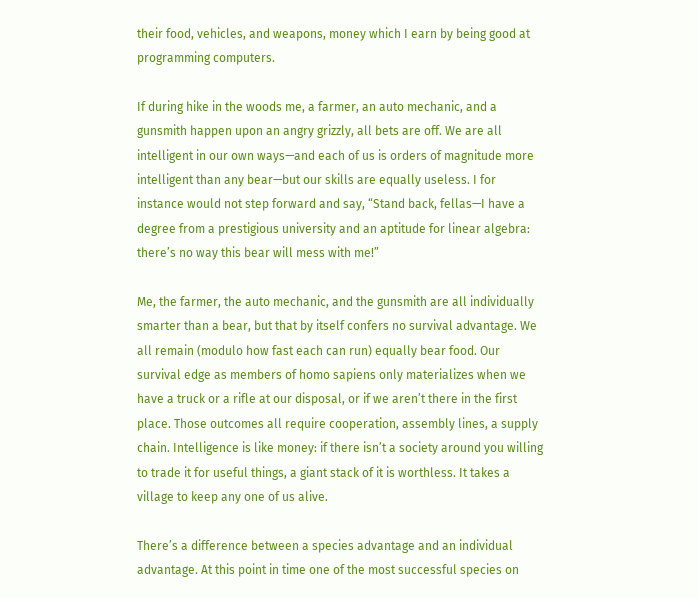their food, vehicles, and weapons, money which I earn by being good at programming computers.

If during hike in the woods me, a farmer, an auto mechanic, and a gunsmith happen upon an angry grizzly, all bets are off. We are all intelligent in our own ways—and each of us is orders of magnitude more intelligent than any bear—but our skills are equally useless. I for instance would not step forward and say, “Stand back, fellas—I have a degree from a prestigious university and an aptitude for linear algebra: there’s no way this bear will mess with me!”

Me, the farmer, the auto mechanic, and the gunsmith are all individually smarter than a bear, but that by itself confers no survival advantage. We all remain (modulo how fast each can run) equally bear food. Our survival edge as members of homo sapiens only materializes when we have a truck or a rifle at our disposal, or if we aren’t there in the first place. Those outcomes all require cooperation, assembly lines, a supply chain. Intelligence is like money: if there isn’t a society around you willing to trade it for useful things, a giant stack of it is worthless. It takes a village to keep any one of us alive.

There’s a difference between a species advantage and an individual advantage. At this point in time one of the most successful species on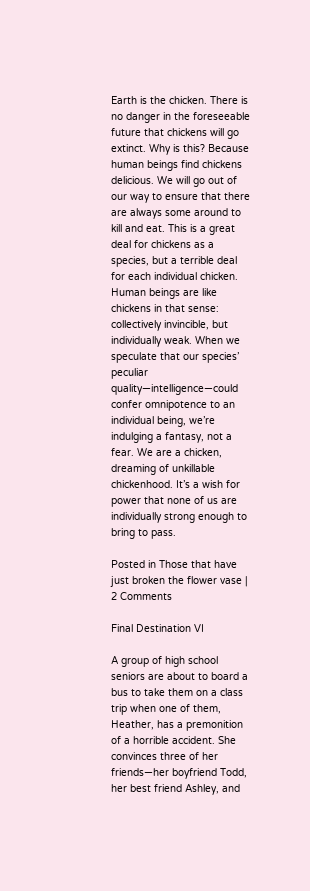Earth is the chicken. There is no danger in the foreseeable future that chickens will go extinct. Why is this? Because human beings find chickens delicious. We will go out of our way to ensure that there are always some around to kill and eat. This is a great deal for chickens as a species, but a terrible deal for each individual chicken. Human beings are like chickens in that sense: collectively invincible, but individually weak. When we speculate that our species’ peculiar quality—intelligence—could confer omnipotence to an individual being, we’re indulging a fantasy, not a fear. We are a chicken, dreaming of unkillable chickenhood. It’s a wish for power that none of us are individually strong enough to bring to pass.

Posted in Those that have just broken the flower vase | 2 Comments

Final Destination VI

A group of high school seniors are about to board a bus to take them on a class trip when one of them, Heather, has a premonition of a horrible accident. She convinces three of her friends—her boyfriend Todd, her best friend Ashley, and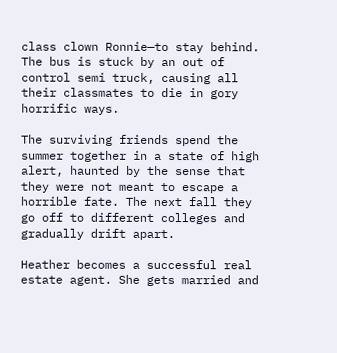class clown Ronnie—to stay behind. The bus is stuck by an out of control semi truck, causing all their classmates to die in gory horrific ways.

The surviving friends spend the summer together in a state of high alert, haunted by the sense that they were not meant to escape a horrible fate. The next fall they go off to different colleges and gradually drift apart.

Heather becomes a successful real estate agent. She gets married and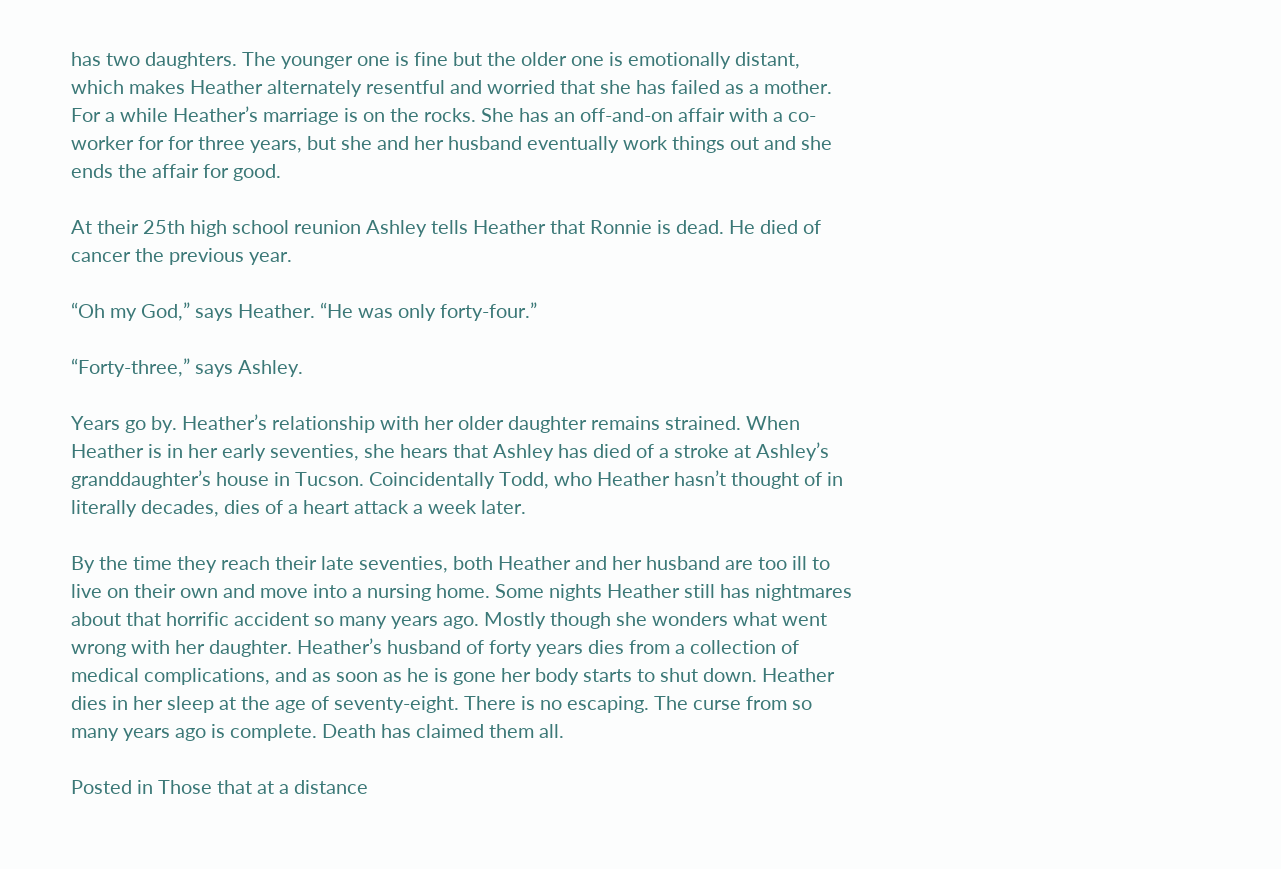has two daughters. The younger one is fine but the older one is emotionally distant, which makes Heather alternately resentful and worried that she has failed as a mother. For a while Heather’s marriage is on the rocks. She has an off-and-on affair with a co-worker for for three years, but she and her husband eventually work things out and she ends the affair for good.

At their 25th high school reunion Ashley tells Heather that Ronnie is dead. He died of cancer the previous year.

“Oh my God,” says Heather. “He was only forty-four.”

“Forty-three,” says Ashley.

Years go by. Heather’s relationship with her older daughter remains strained. When Heather is in her early seventies, she hears that Ashley has died of a stroke at Ashley’s granddaughter’s house in Tucson. Coincidentally Todd, who Heather hasn’t thought of in literally decades, dies of a heart attack a week later.

By the time they reach their late seventies, both Heather and her husband are too ill to live on their own and move into a nursing home. Some nights Heather still has nightmares about that horrific accident so many years ago. Mostly though she wonders what went wrong with her daughter. Heather’s husband of forty years dies from a collection of medical complications, and as soon as he is gone her body starts to shut down. Heather dies in her sleep at the age of seventy-eight. There is no escaping. The curse from so many years ago is complete. Death has claimed them all.

Posted in Those that at a distance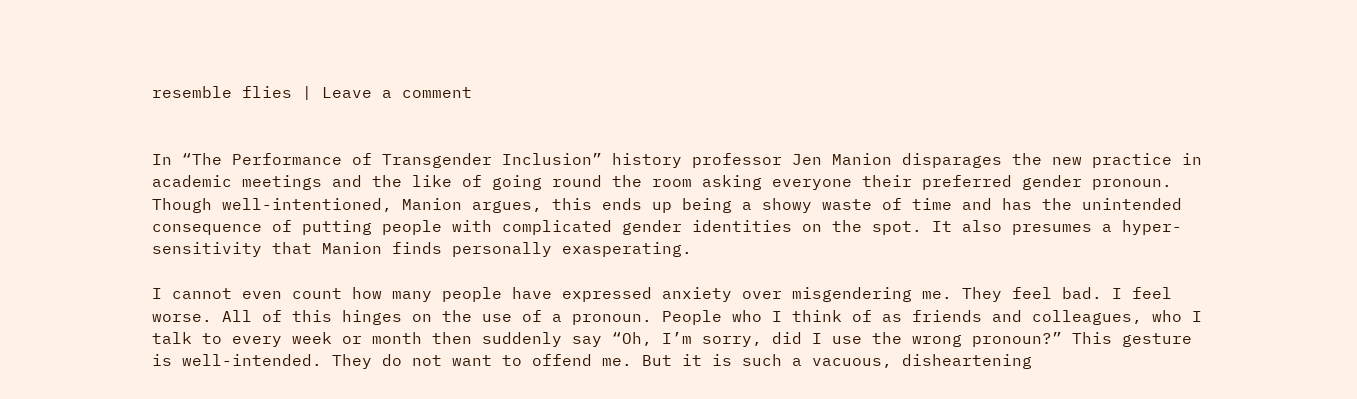resemble flies | Leave a comment


In “The Performance of Transgender Inclusion” history professor Jen Manion disparages the new practice in academic meetings and the like of going round the room asking everyone their preferred gender pronoun. Though well-intentioned, Manion argues, this ends up being a showy waste of time and has the unintended consequence of putting people with complicated gender identities on the spot. It also presumes a hyper-sensitivity that Manion finds personally exasperating.

I cannot even count how many people have expressed anxiety over misgendering me. They feel bad. I feel worse. All of this hinges on the use of a pronoun. People who I think of as friends and colleagues, who I talk to every week or month then suddenly say “Oh, I’m sorry, did I use the wrong pronoun?” This gesture is well-intended. They do not want to offend me. But it is such a vacuous, disheartening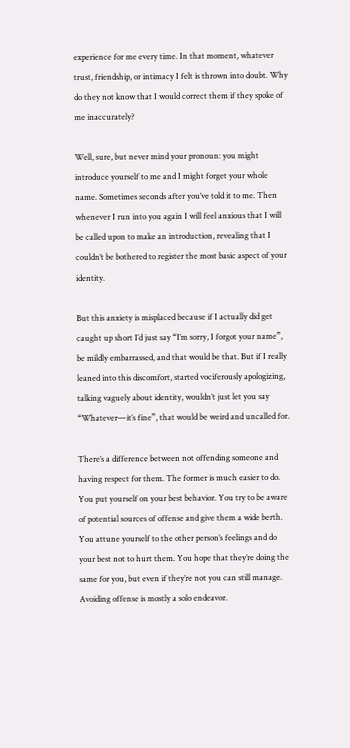experience for me every time. In that moment, whatever trust, friendship, or intimacy I felt is thrown into doubt. Why do they not know that I would correct them if they spoke of me inaccurately?

Well, sure, but never mind your pronoun: you might introduce yourself to me and I might forget your whole name. Sometimes seconds after you’ve told it to me. Then whenever I run into you again I will feel anxious that I will be called upon to make an introduction, revealing that I couldn’t be bothered to register the most basic aspect of your identity.

But this anxiety is misplaced because if I actually did get caught up short I’d just say “I’m sorry, I forgot your name”, be mildly embarrassed, and that would be that. But if I really leaned into this discomfort, started vociferously apologizing, talking vaguely about identity, wouldn’t just let you say “Whatever—it’s fine”, that would be weird and uncalled for.

There’s a difference between not offending someone and having respect for them. The former is much easier to do. You put yourself on your best behavior. You try to be aware of potential sources of offense and give them a wide berth. You attune yourself to the other person’s feelings and do your best not to hurt them. You hope that they’re doing the same for you, but even if they’re not you can still manage. Avoiding offense is mostly a solo endeavor.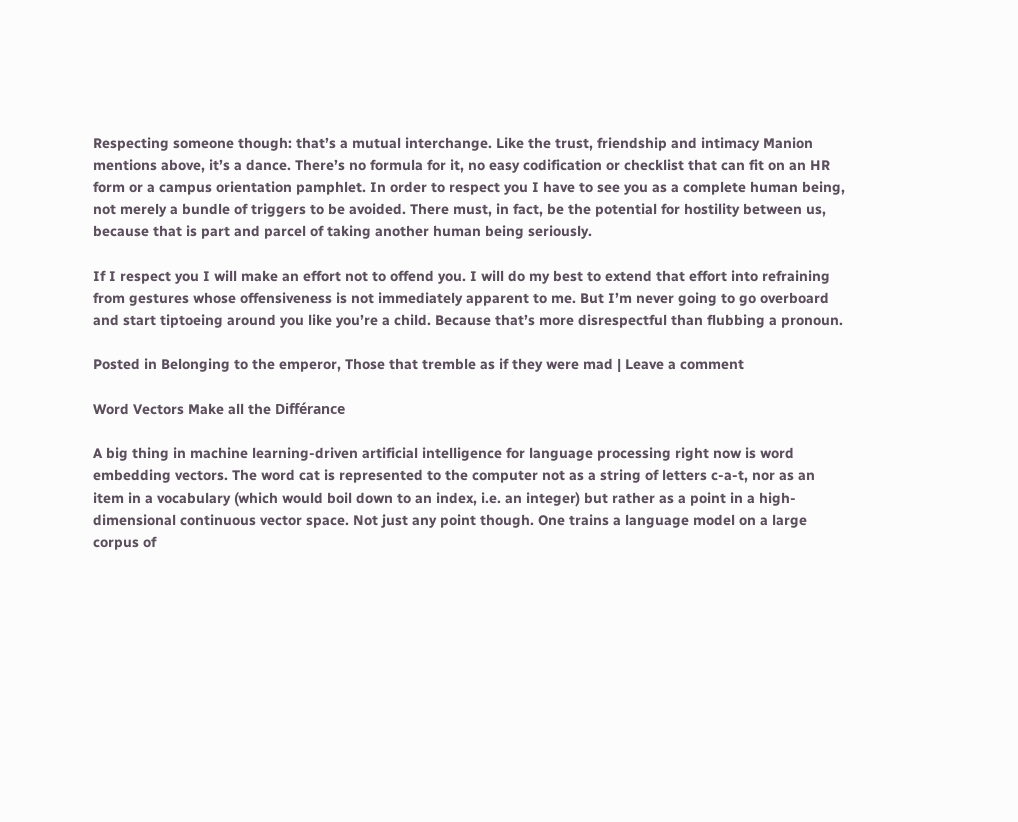Respecting someone though: that’s a mutual interchange. Like the trust, friendship and intimacy Manion mentions above, it’s a dance. There’s no formula for it, no easy codification or checklist that can fit on an HR form or a campus orientation pamphlet. In order to respect you I have to see you as a complete human being, not merely a bundle of triggers to be avoided. There must, in fact, be the potential for hostility between us, because that is part and parcel of taking another human being seriously.

If I respect you I will make an effort not to offend you. I will do my best to extend that effort into refraining from gestures whose offensiveness is not immediately apparent to me. But I’m never going to go overboard and start tiptoeing around you like you’re a child. Because that’s more disrespectful than flubbing a pronoun.

Posted in Belonging to the emperor, Those that tremble as if they were mad | Leave a comment

Word Vectors Make all the Différance

A big thing in machine learning-driven artificial intelligence for language processing right now is word embedding vectors. The word cat is represented to the computer not as a string of letters c-a-t, nor as an item in a vocabulary (which would boil down to an index, i.e. an integer) but rather as a point in a high-dimensional continuous vector space. Not just any point though. One trains a language model on a large corpus of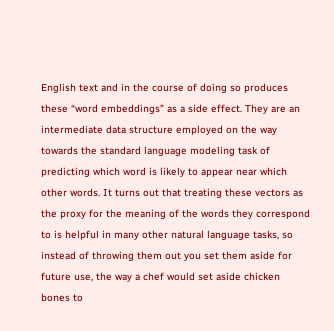English text and in the course of doing so produces these “word embeddings” as a side effect. They are an intermediate data structure employed on the way towards the standard language modeling task of predicting which word is likely to appear near which other words. It turns out that treating these vectors as the proxy for the meaning of the words they correspond to is helpful in many other natural language tasks, so instead of throwing them out you set them aside for future use, the way a chef would set aside chicken bones to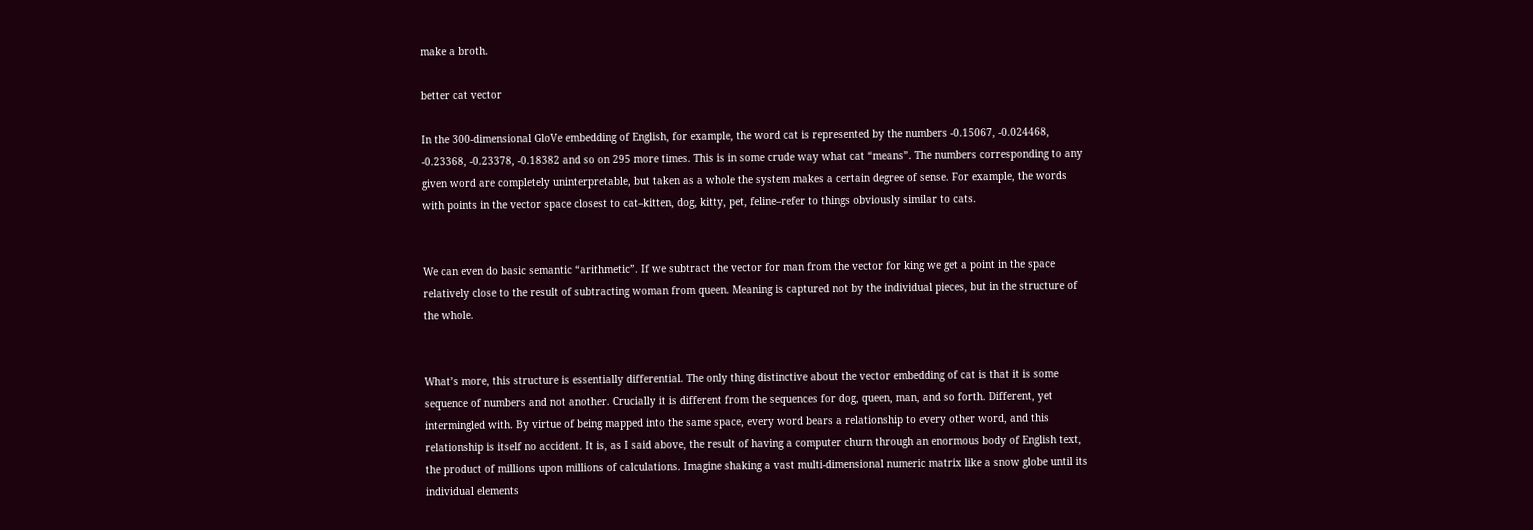make a broth.

better cat vector

In the 300-dimensional GloVe embedding of English, for example, the word cat is represented by the numbers -0.15067, -0.024468, -0.23368, -0.23378, -0.18382 and so on 295 more times. This is in some crude way what cat “means”. The numbers corresponding to any given word are completely uninterpretable, but taken as a whole the system makes a certain degree of sense. For example, the words with points in the vector space closest to cat–kitten, dog, kitty, pet, feline–refer to things obviously similar to cats.


We can even do basic semantic “arithmetic”. If we subtract the vector for man from the vector for king we get a point in the space relatively close to the result of subtracting woman from queen. Meaning is captured not by the individual pieces, but in the structure of the whole.


What’s more, this structure is essentially differential. The only thing distinctive about the vector embedding of cat is that it is some sequence of numbers and not another. Crucially it is different from the sequences for dog, queen, man, and so forth. Different, yet intermingled with. By virtue of being mapped into the same space, every word bears a relationship to every other word, and this relationship is itself no accident. It is, as I said above, the result of having a computer churn through an enormous body of English text, the product of millions upon millions of calculations. Imagine shaking a vast multi-dimensional numeric matrix like a snow globe until its individual elements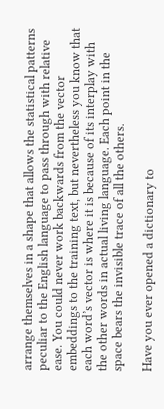arrange themselves in a shape that allows the statistical patterns peculiar to the English language to pass through with relative ease. You could never work backwards from the vector embeddings to the training text, but nevertheless you know that each word’s vector is where it is because of its interplay with the other words in actual living language. Each point in the space bears the invisible trace of all the others.

Have you ever opened a dictionary to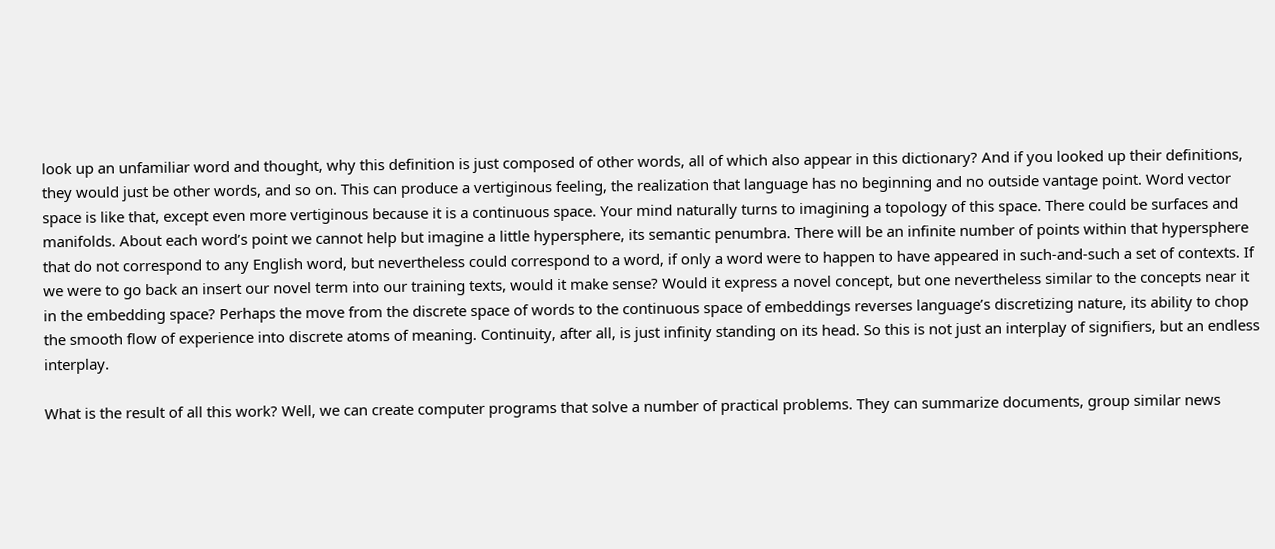look up an unfamiliar word and thought, why this definition is just composed of other words, all of which also appear in this dictionary? And if you looked up their definitions, they would just be other words, and so on. This can produce a vertiginous feeling, the realization that language has no beginning and no outside vantage point. Word vector space is like that, except even more vertiginous because it is a continuous space. Your mind naturally turns to imagining a topology of this space. There could be surfaces and manifolds. About each word’s point we cannot help but imagine a little hypersphere, its semantic penumbra. There will be an infinite number of points within that hypersphere that do not correspond to any English word, but nevertheless could correspond to a word, if only a word were to happen to have appeared in such-and-such a set of contexts. If we were to go back an insert our novel term into our training texts, would it make sense? Would it express a novel concept, but one nevertheless similar to the concepts near it in the embedding space? Perhaps the move from the discrete space of words to the continuous space of embeddings reverses language’s discretizing nature, its ability to chop the smooth flow of experience into discrete atoms of meaning. Continuity, after all, is just infinity standing on its head. So this is not just an interplay of signifiers, but an endless interplay.

What is the result of all this work? Well, we can create computer programs that solve a number of practical problems. They can summarize documents, group similar news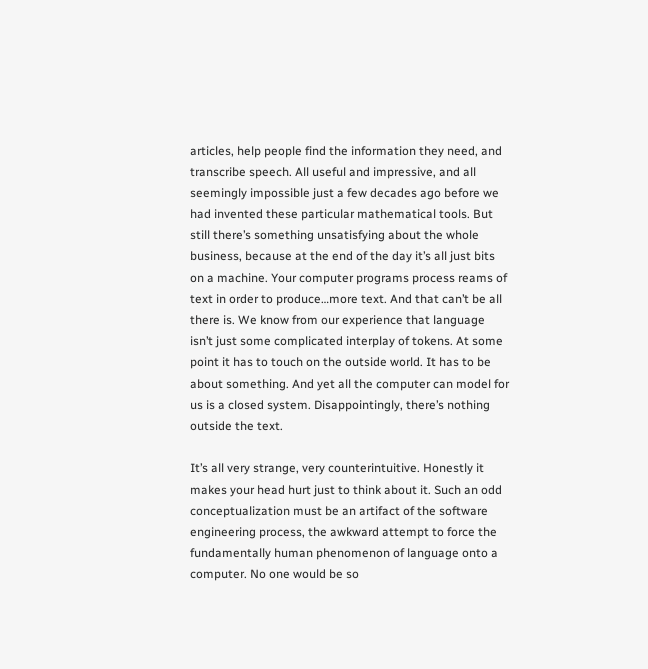articles, help people find the information they need, and transcribe speech. All useful and impressive, and all seemingly impossible just a few decades ago before we had invented these particular mathematical tools. But still there’s something unsatisfying about the whole business, because at the end of the day it’s all just bits on a machine. Your computer programs process reams of text in order to produce…more text. And that can’t be all there is. We know from our experience that language isn’t just some complicated interplay of tokens. At some point it has to touch on the outside world. It has to be about something. And yet all the computer can model for us is a closed system. Disappointingly, there’s nothing outside the text.

It’s all very strange, very counterintuitive. Honestly it makes your head hurt just to think about it. Such an odd conceptualization must be an artifact of the software engineering process, the awkward attempt to force the fundamentally human phenomenon of language onto a computer. No one would be so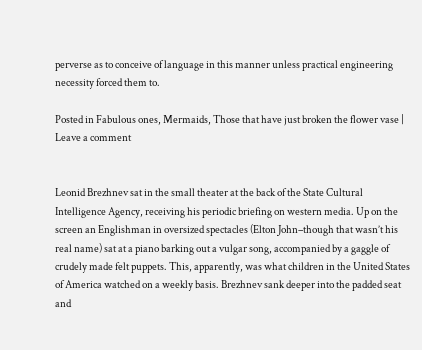perverse as to conceive of language in this manner unless practical engineering necessity forced them to.

Posted in Fabulous ones, Mermaids, Those that have just broken the flower vase | Leave a comment


Leonid Brezhnev sat in the small theater at the back of the State Cultural Intelligence Agency, receiving his periodic briefing on western media. Up on the screen an Englishman in oversized spectacles (Elton John–though that wasn’t his real name) sat at a piano barking out a vulgar song, accompanied by a gaggle of crudely made felt puppets. This, apparently, was what children in the United States of America watched on a weekly basis. Brezhnev sank deeper into the padded seat and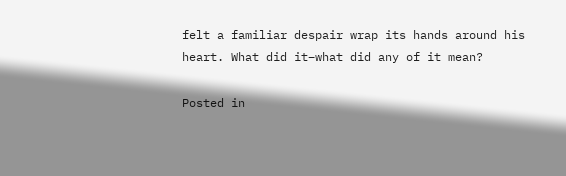felt a familiar despair wrap its hands around his heart. What did it–what did any of it mean?

Posted in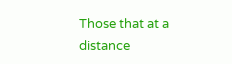Those that at a distance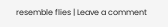resemble flies | Leave a comment